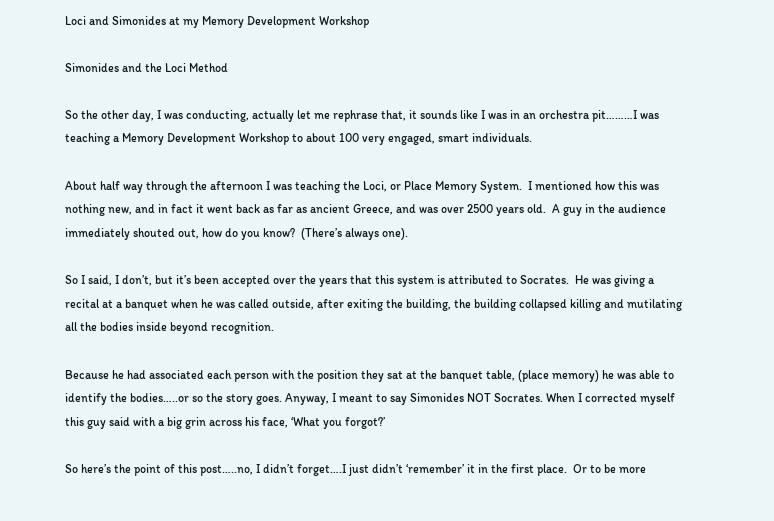Loci and Simonides at my Memory Development Workshop

Simonides and the Loci Method

So the other day, I was conducting, actually let me rephrase that, it sounds like I was in an orchestra pit………I was teaching a Memory Development Workshop to about 100 very engaged, smart individuals.

About half way through the afternoon I was teaching the Loci, or Place Memory System.  I mentioned how this was nothing new, and in fact it went back as far as ancient Greece, and was over 2500 years old.  A guy in the audience immediately shouted out, how do you know?  (There’s always one).

So I said, I don’t, but it’s been accepted over the years that this system is attributed to Socrates.  He was giving a recital at a banquet when he was called outside, after exiting the building, the building collapsed killing and mutilating all the bodies inside beyond recognition.

Because he had associated each person with the position they sat at the banquet table, (place memory) he was able to identify the bodies…..or so the story goes. Anyway, I meant to say Simonides NOT Socrates. When I corrected myself this guy said with a big grin across his face, ‘What you forgot?’

So here’s the point of this post…..no, I didn’t forget….I just didn’t ‘remember’ it in the first place.  Or to be more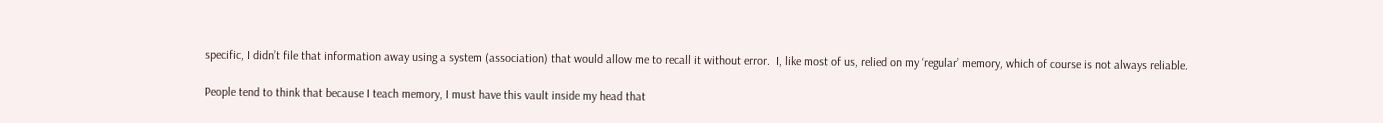specific, I didn’t file that information away using a system (association) that would allow me to recall it without error.  I, like most of us, relied on my ‘regular’ memory, which of course is not always reliable.

People tend to think that because I teach memory, I must have this vault inside my head that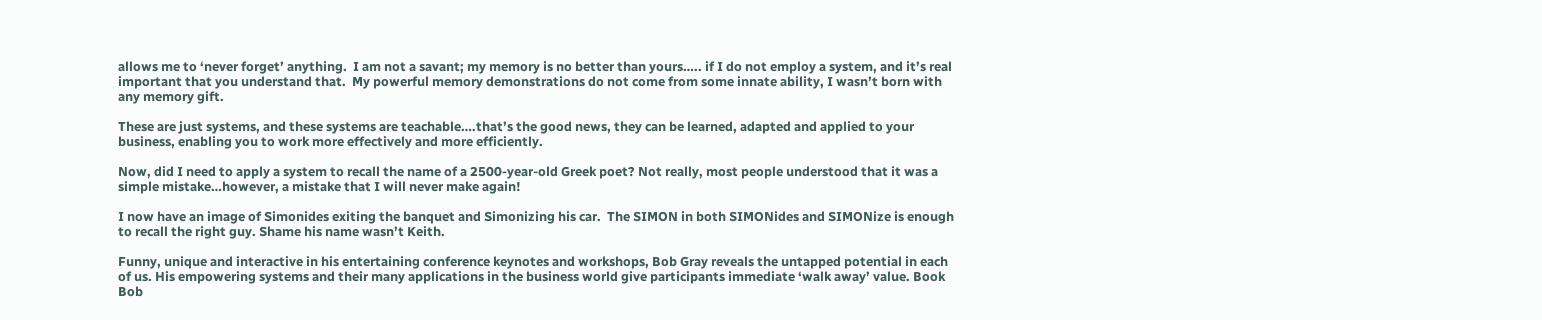allows me to ‘never forget’ anything.  I am not a savant; my memory is no better than yours….. if I do not employ a system, and it’s real important that you understand that.  My powerful memory demonstrations do not come from some innate ability, I wasn’t born with any memory gift.

These are just systems, and these systems are teachable….that’s the good news, they can be learned, adapted and applied to your business, enabling you to work more effectively and more efficiently.

Now, did I need to apply a system to recall the name of a 2500-year-old Greek poet? Not really, most people understood that it was a simple mistake…however, a mistake that I will never make again!

I now have an image of Simonides exiting the banquet and Simonizing his car.  The SIMON in both SIMONides and SIMONize is enough to recall the right guy. Shame his name wasn’t Keith.

Funny, unique and interactive in his entertaining conference keynotes and workshops, Bob Gray reveals the untapped potential in each of us. His empowering systems and their many applications in the business world give participants immediate ‘walk away’ value. Book Bob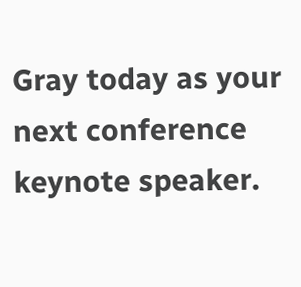Gray today as your next conference keynote speaker.